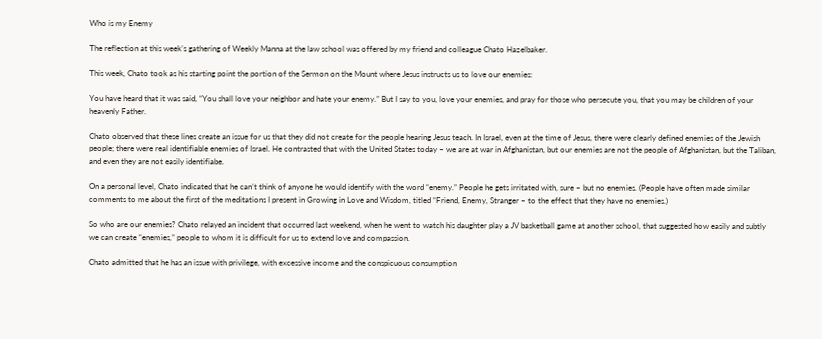Who is my Enemy

The reflection at this week’s gathering of Weekly Manna at the law school was offered by my friend and colleague Chato Hazelbaker.

This week, Chato took as his starting point the portion of the Sermon on the Mount where Jesus instructs us to love our enemies:

You have heard that it was said, “You shall love your neighbor and hate your enemy.” But I say to you, love your enemies, and pray for those who persecute you, that you may be children of your heavenly Father.

Chato observed that these lines create an issue for us that they did not create for the people hearing Jesus teach. In Israel, even at the time of Jesus, there were clearly defined enemies of the Jewish people; there were real identifiable enemies of Israel. He contrasted that with the United States today – we are at war in Afghanistan, but our enemies are not the people of Afghanistan, but the Taliban, and even they are not easily identifiabe.

On a personal level, Chato indicated that he can’t think of anyone he would identify with the word “enemy.” People he gets irritated with, sure – but no enemies. (People have often made similar comments to me about the first of the meditations I present in Growing in Love and Wisdom, titled “Friend, Enemy, Stranger – to the effect that they have no enemies.)

So who are our enemies? Chato relayed an incident that occurred last weekend, when he went to watch his daughter play a JV basketball game at another school, that suggested how easily and subtly we can create “enemies,” people to whom it is difficult for us to extend love and compassion.

Chato admitted that he has an issue with privilege, with excessive income and the conspicuous consumption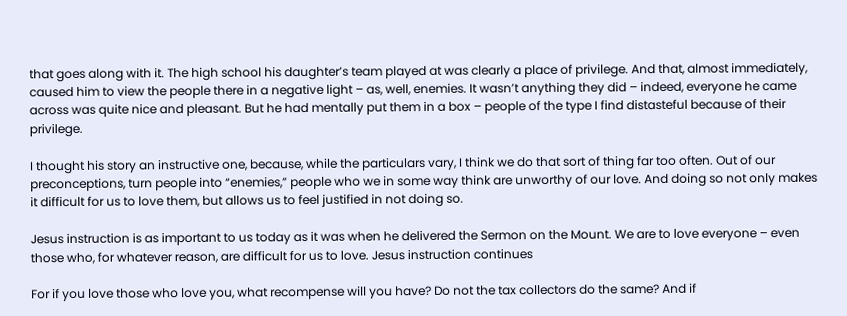that goes along with it. The high school his daughter’s team played at was clearly a place of privilege. And that, almost immediately, caused him to view the people there in a negative light – as, well, enemies. It wasn’t anything they did – indeed, everyone he came across was quite nice and pleasant. But he had mentally put them in a box – people of the type I find distasteful because of their privilege.

I thought his story an instructive one, because, while the particulars vary, I think we do that sort of thing far too often. Out of our preconceptions, turn people into “enemies,” people who we in some way think are unworthy of our love. And doing so not only makes it difficult for us to love them, but allows us to feel justified in not doing so.

Jesus instruction is as important to us today as it was when he delivered the Sermon on the Mount. We are to love everyone – even those who, for whatever reason, are difficult for us to love. Jesus instruction continues

For if you love those who love you, what recompense will you have? Do not the tax collectors do the same? And if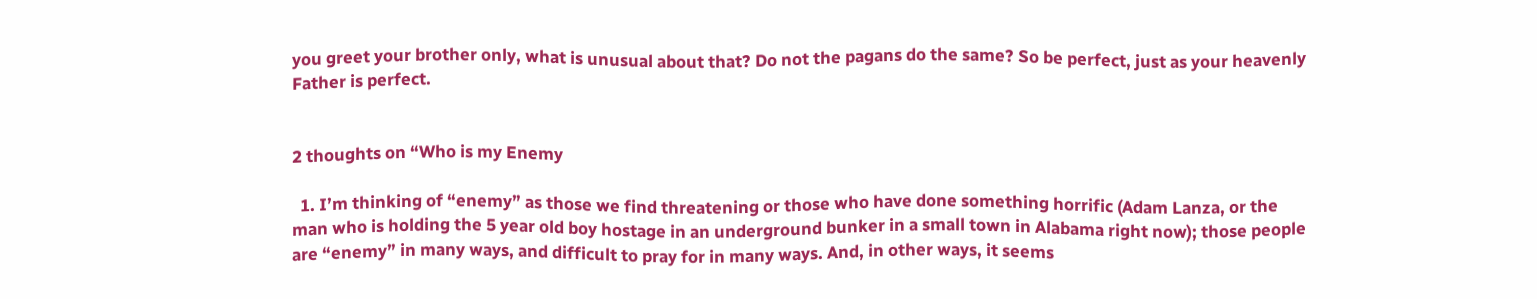you greet your brother only, what is unusual about that? Do not the pagans do the same? So be perfect, just as your heavenly Father is perfect.


2 thoughts on “Who is my Enemy

  1. I’m thinking of “enemy” as those we find threatening or those who have done something horrific (Adam Lanza, or the man who is holding the 5 year old boy hostage in an underground bunker in a small town in Alabama right now); those people are “enemy” in many ways, and difficult to pray for in many ways. And, in other ways, it seems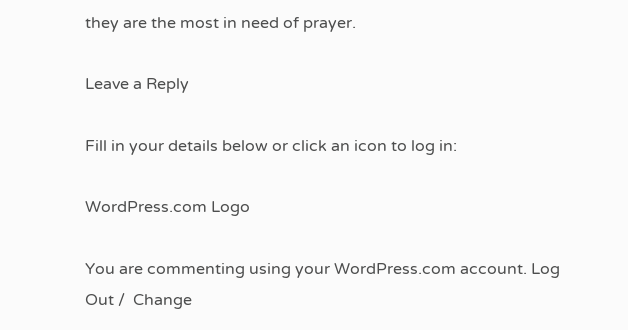they are the most in need of prayer.

Leave a Reply

Fill in your details below or click an icon to log in:

WordPress.com Logo

You are commenting using your WordPress.com account. Log Out /  Change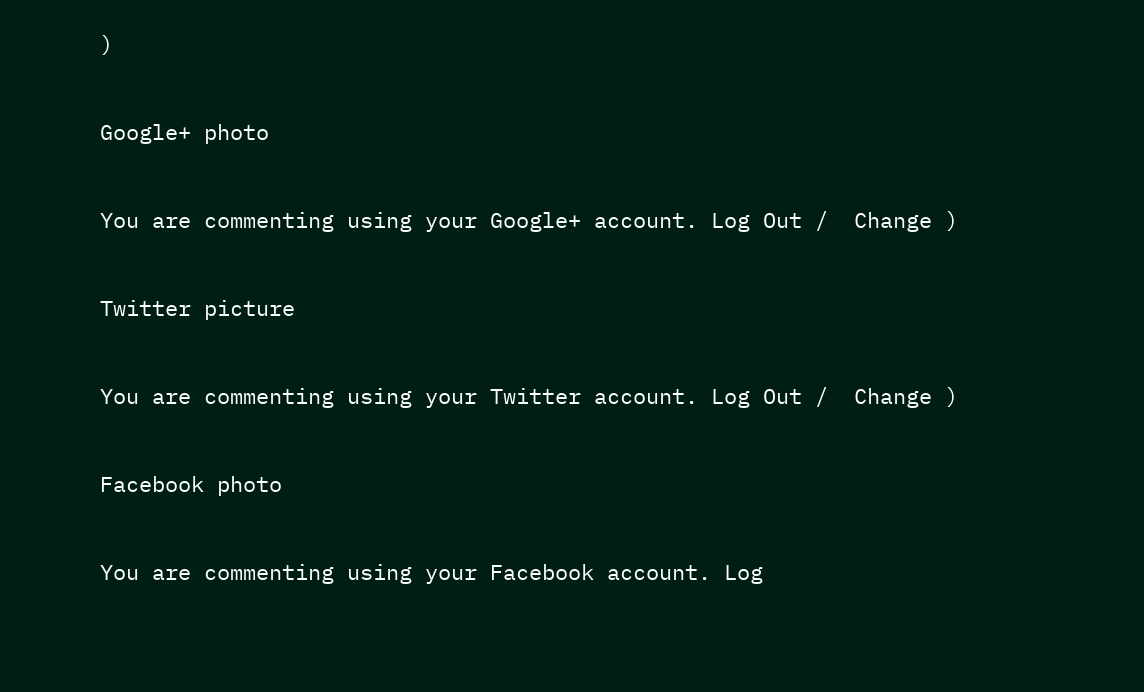)

Google+ photo

You are commenting using your Google+ account. Log Out /  Change )

Twitter picture

You are commenting using your Twitter account. Log Out /  Change )

Facebook photo

You are commenting using your Facebook account. Log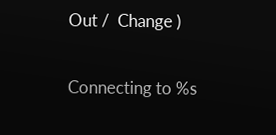Out /  Change )


Connecting to %s